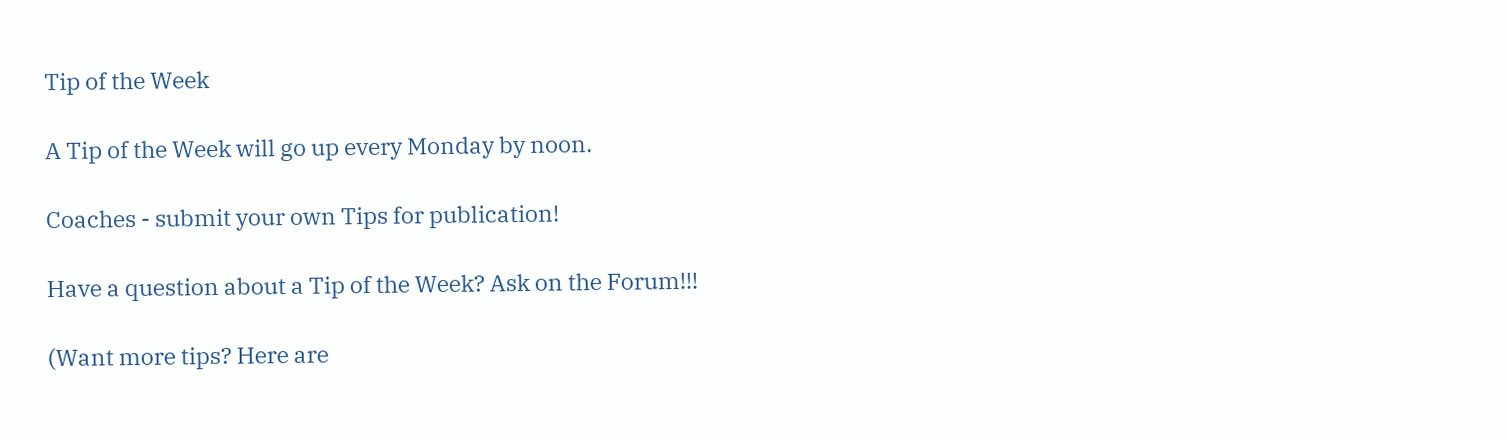Tip of the Week

A Tip of the Week will go up every Monday by noon.

Coaches - submit your own Tips for publication!

Have a question about a Tip of the Week? Ask on the Forum!!!

(Want more tips? Here are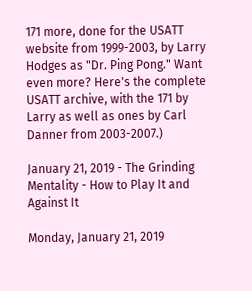171 more, done for the USATT website from 1999-2003, by Larry Hodges as "Dr. Ping Pong." Want even more? Here's the complete USATT archive, with the 171 by Larry as well as ones by Carl Danner from 2003-2007.)

January 21, 2019 - The Grinding Mentality - How to Play It and Against It

Monday, January 21, 2019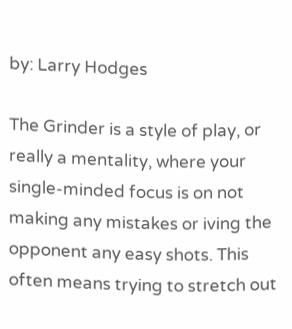by: Larry Hodges

The Grinder is a style of play, or really a mentality, where your single-minded focus is on not making any mistakes or iving the opponent any easy shots. This often means trying to stretch out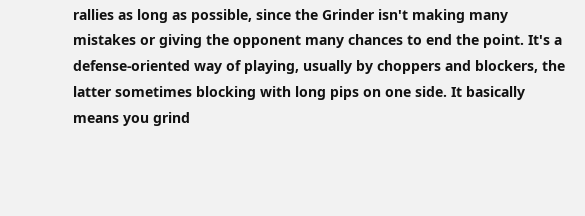rallies as long as possible, since the Grinder isn't making many mistakes or giving the opponent many chances to end the point. It's a defense-oriented way of playing, usually by choppers and blockers, the latter sometimes blocking with long pips on one side. It basically means you grind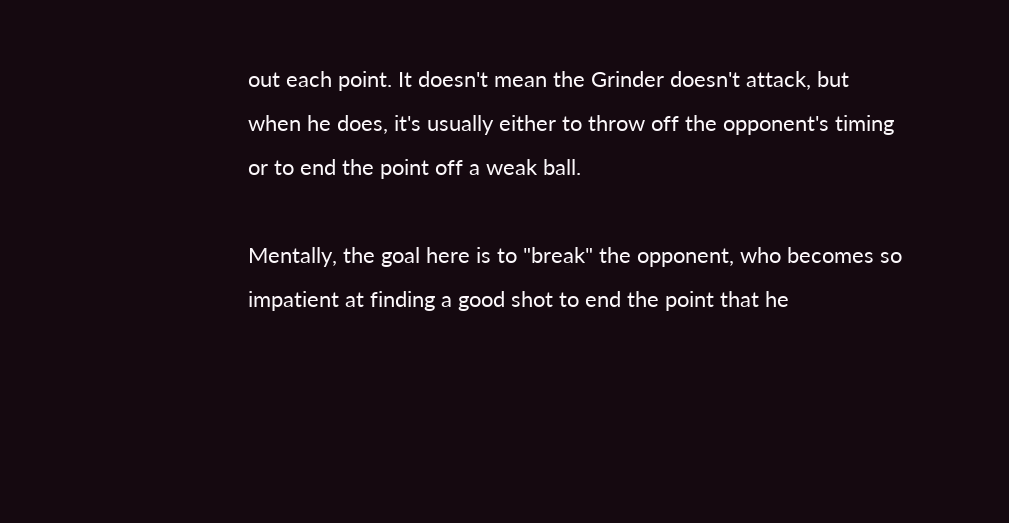out each point. It doesn't mean the Grinder doesn't attack, but when he does, it's usually either to throw off the opponent's timing or to end the point off a weak ball.

Mentally, the goal here is to "break" the opponent, who becomes so impatient at finding a good shot to end the point that he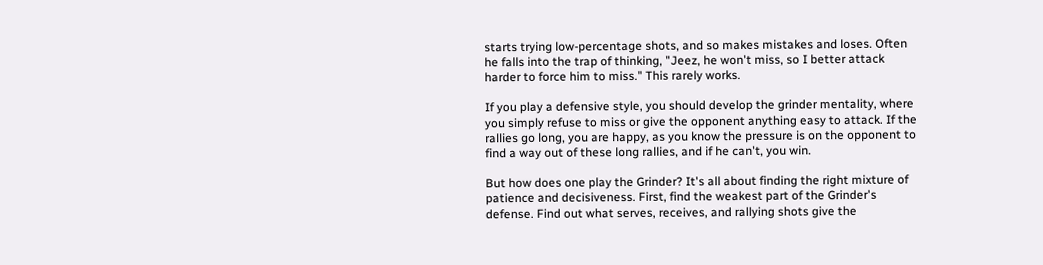starts trying low-percentage shots, and so makes mistakes and loses. Often he falls into the trap of thinking, "Jeez, he won't miss, so I better attack harder to force him to miss." This rarely works.

If you play a defensive style, you should develop the grinder mentality, where you simply refuse to miss or give the opponent anything easy to attack. If the rallies go long, you are happy, as you know the pressure is on the opponent to find a way out of these long rallies, and if he can't, you win.

But how does one play the Grinder? It's all about finding the right mixture of patience and decisiveness. First, find the weakest part of the Grinder's defense. Find out what serves, receives, and rallying shots give the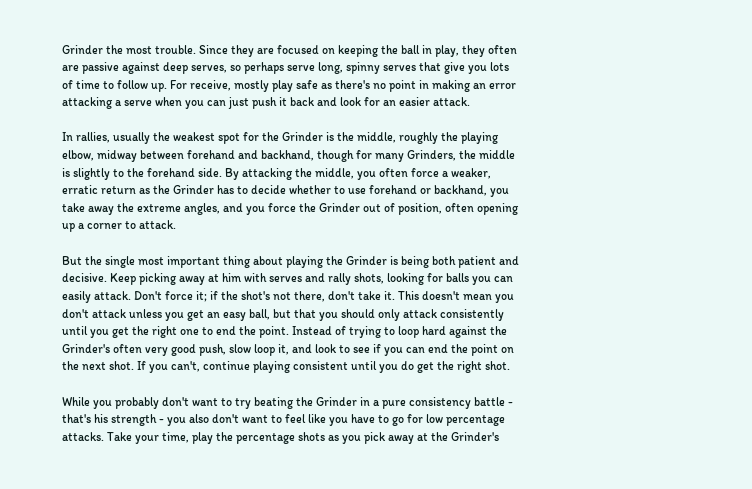Grinder the most trouble. Since they are focused on keeping the ball in play, they often are passive against deep serves, so perhaps serve long, spinny serves that give you lots of time to follow up. For receive, mostly play safe as there's no point in making an error attacking a serve when you can just push it back and look for an easier attack.

In rallies, usually the weakest spot for the Grinder is the middle, roughly the playing elbow, midway between forehand and backhand, though for many Grinders, the middle is slightly to the forehand side. By attacking the middle, you often force a weaker, erratic return as the Grinder has to decide whether to use forehand or backhand, you take away the extreme angles, and you force the Grinder out of position, often opening up a corner to attack.

But the single most important thing about playing the Grinder is being both patient and decisive. Keep picking away at him with serves and rally shots, looking for balls you can easily attack. Don't force it; if the shot's not there, don't take it. This doesn't mean you don't attack unless you get an easy ball, but that you should only attack consistently until you get the right one to end the point. Instead of trying to loop hard against the Grinder's often very good push, slow loop it, and look to see if you can end the point on the next shot. If you can't, continue playing consistent until you do get the right shot.

While you probably don't want to try beating the Grinder in a pure consistency battle - that's his strength - you also don't want to feel like you have to go for low percentage attacks. Take your time, play the percentage shots as you pick away at the Grinder's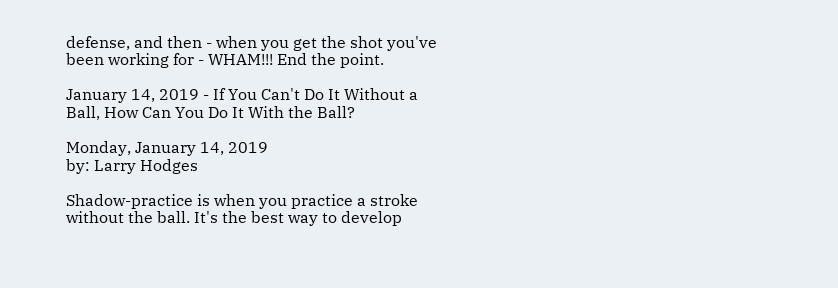defense, and then - when you get the shot you've been working for - WHAM!!! End the point.

January 14, 2019 - If You Can't Do It Without a Ball, How Can You Do It With the Ball?

Monday, January 14, 2019
by: Larry Hodges

Shadow-practice is when you practice a stroke without the ball. It's the best way to develop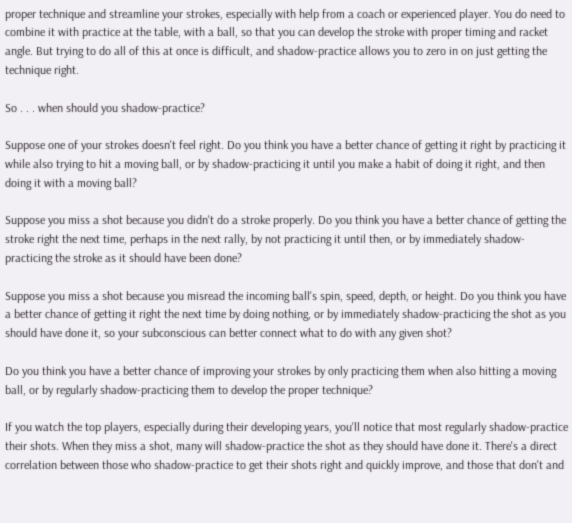proper technique and streamline your strokes, especially with help from a coach or experienced player. You do need to combine it with practice at the table, with a ball, so that you can develop the stroke with proper timing and racket angle. But trying to do all of this at once is difficult, and shadow-practice allows you to zero in on just getting the technique right.

So . . . when should you shadow-practice?

Suppose one of your strokes doesn't feel right. Do you think you have a better chance of getting it right by practicing it while also trying to hit a moving ball, or by shadow-practicing it until you make a habit of doing it right, and then doing it with a moving ball?

Suppose you miss a shot because you didn't do a stroke properly. Do you think you have a better chance of getting the stroke right the next time, perhaps in the next rally, by not practicing it until then, or by immediately shadow-practicing the stroke as it should have been done?

Suppose you miss a shot because you misread the incoming ball's spin, speed, depth, or height. Do you think you have a better chance of getting it right the next time by doing nothing, or by immediately shadow-practicing the shot as you should have done it, so your subconscious can better connect what to do with any given shot?

Do you think you have a better chance of improving your strokes by only practicing them when also hitting a moving ball, or by regularly shadow-practicing them to develop the proper technique?

If you watch the top players, especially during their developing years, you'll notice that most regularly shadow-practice their shots. When they miss a shot, many will shadow-practice the shot as they should have done it. There's a direct correlation between those who shadow-practice to get their shots right and quickly improve, and those that don't and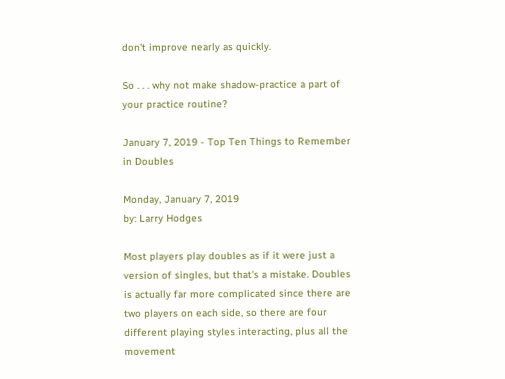don't improve nearly as quickly.

So . . . why not make shadow-practice a part of your practice routine?

January 7, 2019 - Top Ten Things to Remember in Doubles

Monday, January 7, 2019
by: Larry Hodges

Most players play doubles as if it were just a version of singles, but that's a mistake. Doubles is actually far more complicated since there are two players on each side, so there are four different playing styles interacting, plus all the movement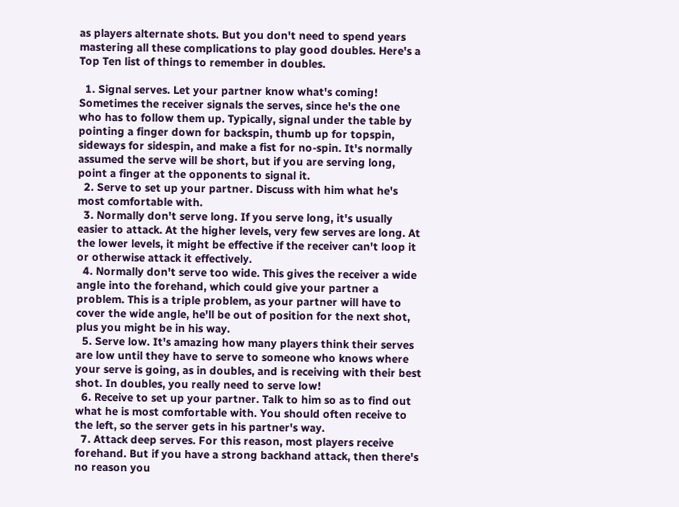as players alternate shots. But you don't need to spend years mastering all these complications to play good doubles. Here's a Top Ten list of things to remember in doubles.

  1. Signal serves. Let your partner know what's coming! Sometimes the receiver signals the serves, since he's the one who has to follow them up. Typically, signal under the table by pointing a finger down for backspin, thumb up for topspin, sideways for sidespin, and make a fist for no-spin. It's normally assumed the serve will be short, but if you are serving long, point a finger at the opponents to signal it.
  2. Serve to set up your partner. Discuss with him what he's most comfortable with.
  3. Normally don't serve long. If you serve long, it's usually easier to attack. At the higher levels, very few serves are long. At the lower levels, it might be effective if the receiver can't loop it or otherwise attack it effectively.
  4. Normally don't serve too wide. This gives the receiver a wide angle into the forehand, which could give your partner a problem. This is a triple problem, as your partner will have to cover the wide angle, he'll be out of position for the next shot, plus you might be in his way.
  5. Serve low. It's amazing how many players think their serves are low until they have to serve to someone who knows where your serve is going, as in doubles, and is receiving with their best shot. In doubles, you really need to serve low!
  6. Receive to set up your partner. Talk to him so as to find out what he is most comfortable with. You should often receive to the left, so the server gets in his partner's way.
  7. Attack deep serves. For this reason, most players receive forehand. But if you have a strong backhand attack, then there's no reason you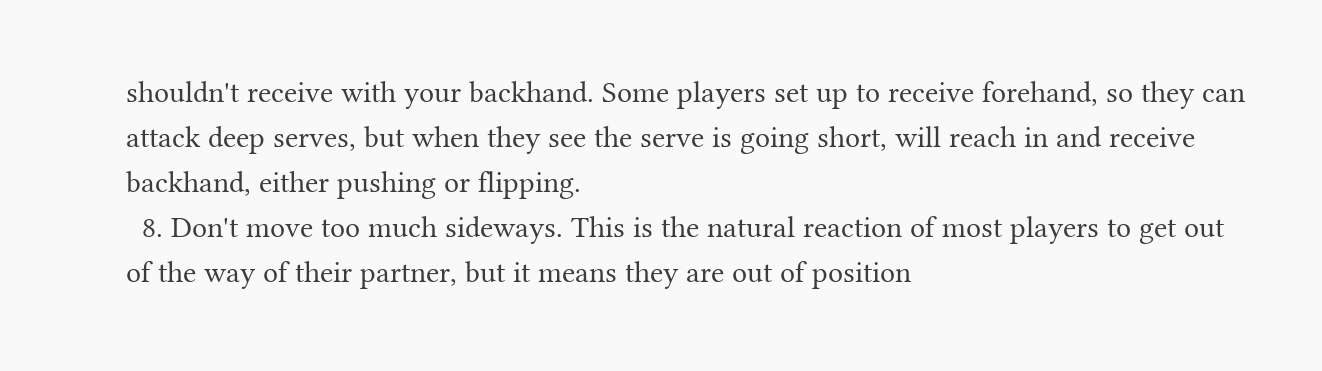shouldn't receive with your backhand. Some players set up to receive forehand, so they can attack deep serves, but when they see the serve is going short, will reach in and receive backhand, either pushing or flipping.
  8. Don't move too much sideways. This is the natural reaction of most players to get out of the way of their partner, but it means they are out of position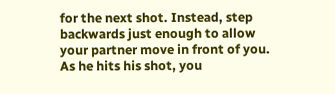for the next shot. Instead, step backwards just enough to allow your partner move in front of you. As he hits his shot, you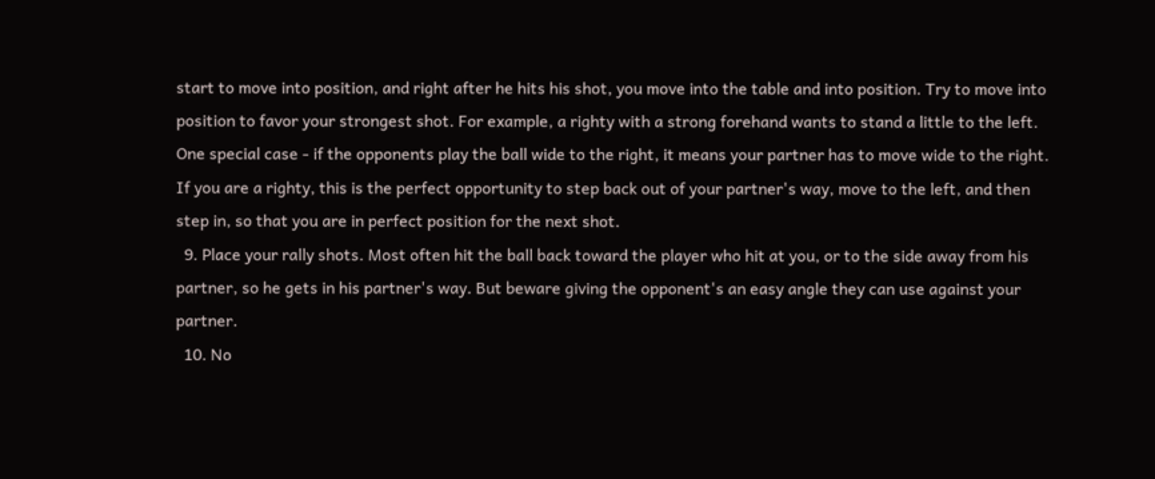start to move into position, and right after he hits his shot, you move into the table and into position. Try to move into position to favor your strongest shot. For example, a righty with a strong forehand wants to stand a little to the left. One special case - if the opponents play the ball wide to the right, it means your partner has to move wide to the right. If you are a righty, this is the perfect opportunity to step back out of your partner's way, move to the left, and then step in, so that you are in perfect position for the next shot.
  9. Place your rally shots. Most often hit the ball back toward the player who hit at you, or to the side away from his partner, so he gets in his partner's way. But beware giving the opponent's an easy angle they can use against your partner.
  10. No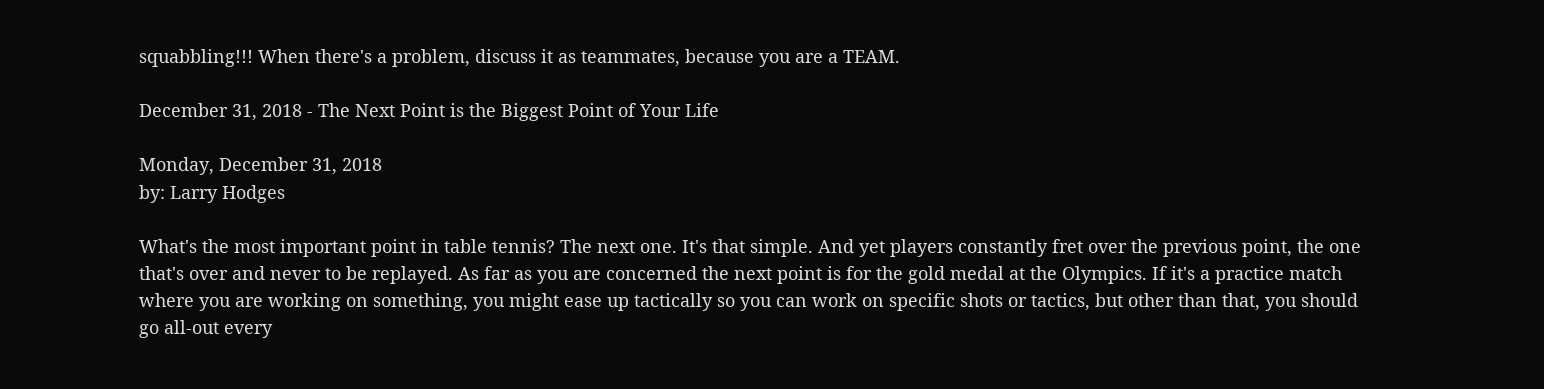squabbling!!! When there's a problem, discuss it as teammates, because you are a TEAM.

December 31, 2018 - The Next Point is the Biggest Point of Your Life

Monday, December 31, 2018
by: Larry Hodges

What's the most important point in table tennis? The next one. It's that simple. And yet players constantly fret over the previous point, the one that's over and never to be replayed. As far as you are concerned the next point is for the gold medal at the Olympics. If it's a practice match where you are working on something, you might ease up tactically so you can work on specific shots or tactics, but other than that, you should go all-out every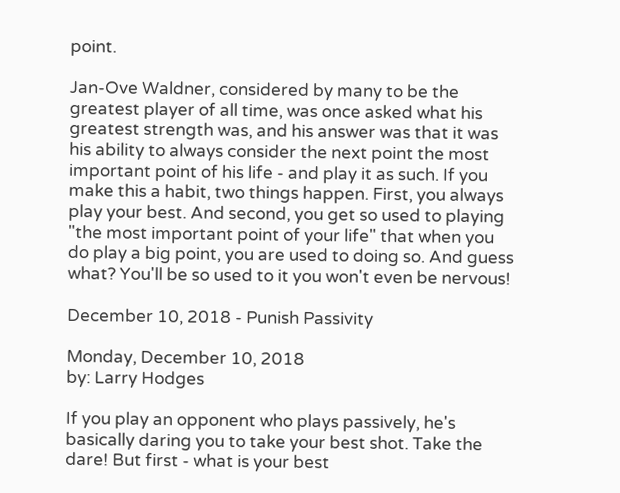point.

Jan-Ove Waldner, considered by many to be the greatest player of all time, was once asked what his greatest strength was, and his answer was that it was his ability to always consider the next point the most important point of his life - and play it as such. If you make this a habit, two things happen. First, you always play your best. And second, you get so used to playing "the most important point of your life" that when you do play a big point, you are used to doing so. And guess what? You'll be so used to it you won't even be nervous!

December 10, 2018 - Punish Passivity

Monday, December 10, 2018
by: Larry Hodges

If you play an opponent who plays passively, he's basically daring you to take your best shot. Take the dare! But first - what is your best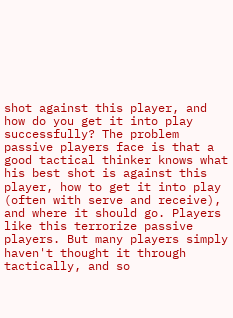shot against this player, and how do you get it into play successfully? The problem passive players face is that a good tactical thinker knows what his best shot is against this player, how to get it into play (often with serve and receive), and where it should go. Players like this terrorize passive players. But many players simply haven't thought it through tactically, and so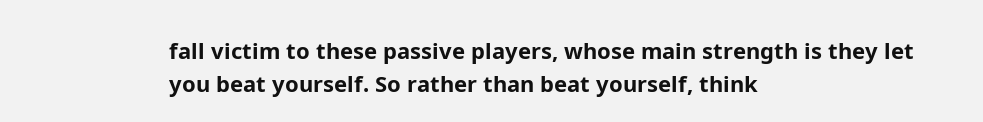fall victim to these passive players, whose main strength is they let you beat yourself. So rather than beat yourself, think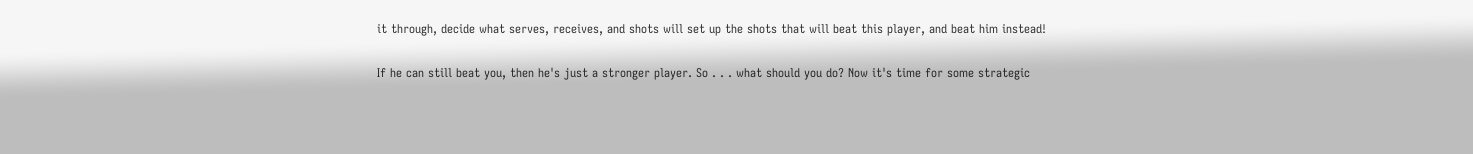it through, decide what serves, receives, and shots will set up the shots that will beat this player, and beat him instead!

If he can still beat you, then he's just a stronger player. So . . . what should you do? Now it's time for some strategic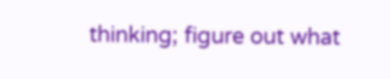thinking; figure out what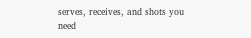serves, receives, and shots you need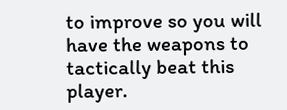to improve so you will have the weapons to tactically beat this player.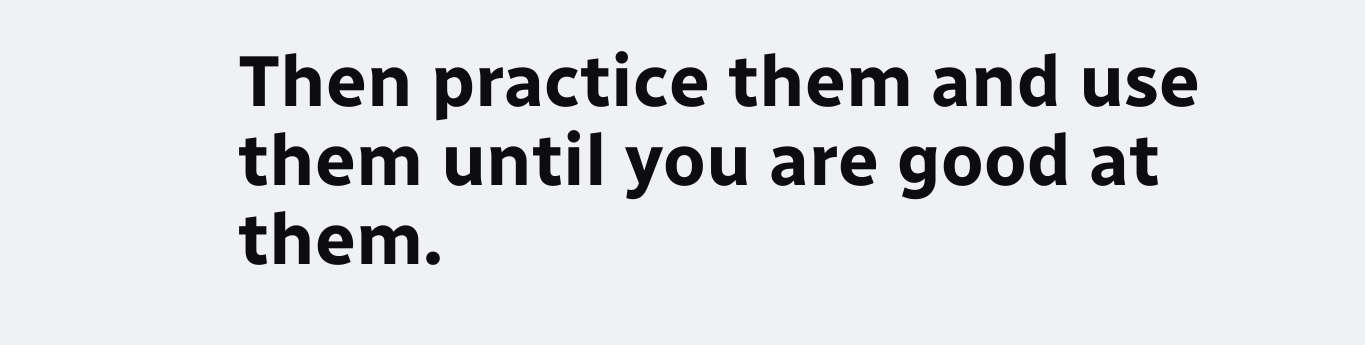Then practice them and use them until you are good at them.